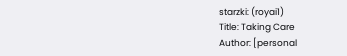starzki: (royai1)
Title: Taking Care
Author: [personal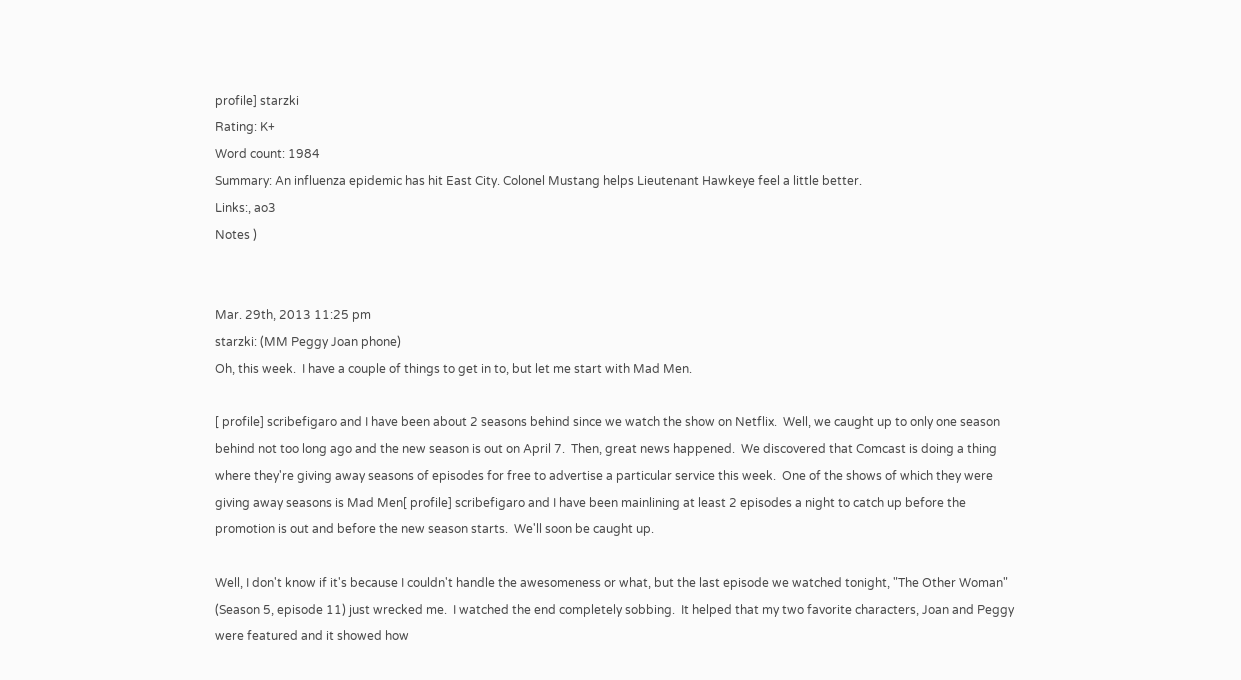profile] starzki
Rating: K+
Word count: 1984
Summary: An influenza epidemic has hit East City. Colonel Mustang helps Lieutenant Hawkeye feel a little better.
Links:, ao3
Notes )


Mar. 29th, 2013 11:25 pm
starzki: (MM Peggy Joan phone)
Oh, this week.  I have a couple of things to get in to, but let me start with Mad Men.

[ profile] scribefigaro and I have been about 2 seasons behind since we watch the show on Netflix.  Well, we caught up to only one season behind not too long ago and the new season is out on April 7.  Then, great news happened.  We discovered that Comcast is doing a thing where they're giving away seasons of episodes for free to advertise a particular service this week.  One of the shows of which they were giving away seasons is Mad Men[ profile] scribefigaro and I have been mainlining at least 2 episodes a night to catch up before the promotion is out and before the new season starts.  We'll soon be caught up.

Well, I don't know if it's because I couldn't handle the awesomeness or what, but the last episode we watched tonight, "The Other Woman" (Season 5, episode 11) just wrecked me.  I watched the end completely sobbing.  It helped that my two favorite characters, Joan and Peggy were featured and it showed how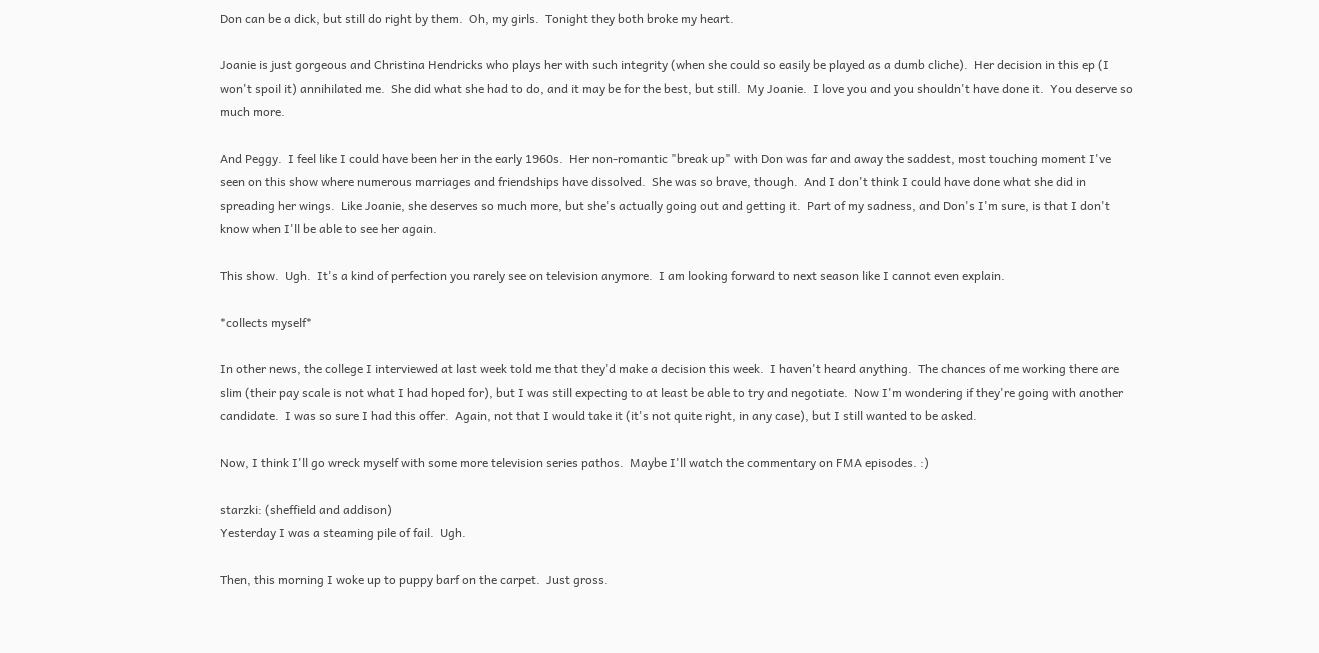Don can be a dick, but still do right by them.  Oh, my girls.  Tonight they both broke my heart.

Joanie is just gorgeous and Christina Hendricks who plays her with such integrity (when she could so easily be played as a dumb cliche).  Her decision in this ep (I won't spoil it) annihilated me.  She did what she had to do, and it may be for the best, but still.  My Joanie.  I love you and you shouldn't have done it.  You deserve so much more.

And Peggy.  I feel like I could have been her in the early 1960s.  Her non-romantic "break up" with Don was far and away the saddest, most touching moment I've seen on this show where numerous marriages and friendships have dissolved.  She was so brave, though.  And I don't think I could have done what she did in spreading her wings.  Like Joanie, she deserves so much more, but she's actually going out and getting it.  Part of my sadness, and Don's I'm sure, is that I don't know when I'll be able to see her again.

This show.  Ugh.  It's a kind of perfection you rarely see on television anymore.  I am looking forward to next season like I cannot even explain.

*collects myself*

In other news, the college I interviewed at last week told me that they'd make a decision this week.  I haven't heard anything.  The chances of me working there are slim (their pay scale is not what I had hoped for), but I was still expecting to at least be able to try and negotiate.  Now I'm wondering if they're going with another candidate.  I was so sure I had this offer.  Again, not that I would take it (it's not quite right, in any case), but I still wanted to be asked.

Now, I think I'll go wreck myself with some more television series pathos.  Maybe I'll watch the commentary on FMA episodes. :)

starzki: (sheffield and addison)
Yesterday I was a steaming pile of fail.  Ugh.

Then, this morning I woke up to puppy barf on the carpet.  Just gross.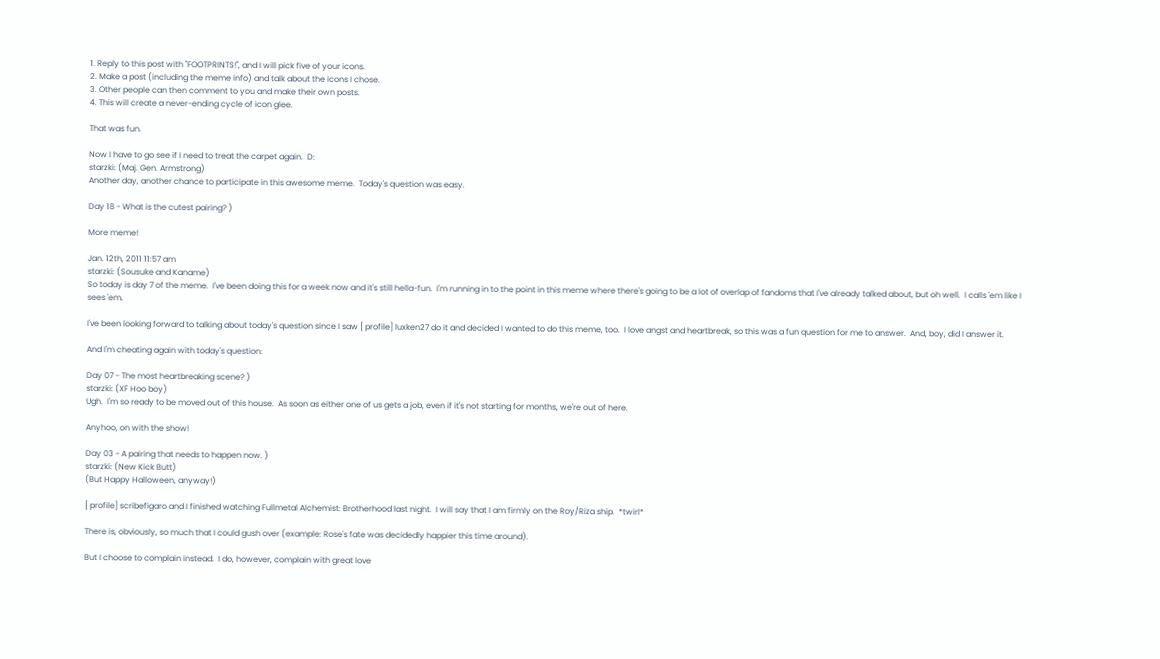1. Reply to this post with "FOOTPRINTS!", and I will pick five of your icons.
2. Make a post (including the meme info) and talk about the icons I chose.
3. Other people can then comment to you and make their own posts.
4. This will create a never-ending cycle of icon glee.

That was fun.

Now I have to go see if I need to treat the carpet again.  D:
starzki: (Maj. Gen. Armstrong)
Another day, another chance to participate in this awesome meme.  Today's question was easy.

Day 18 - What is the cutest pairing? )

More meme!

Jan. 12th, 2011 11:57 am
starzki: (Sousuke and Kaname)
So today is day 7 of the meme.  I've been doing this for a week now and it's still hella-fun.  I'm running in to the point in this meme where there's going to be a lot of overlap of fandoms that I've already talked about, but oh well.  I calls 'em like I sees 'em.

I've been looking forward to talking about today's question since I saw [ profile] luxken27 do it and decided I wanted to do this meme, too.  I love angst and heartbreak, so this was a fun question for me to answer.  And, boy, did I answer it.

And I'm cheating again with today's question:

Day 07 - The most heartbreaking scene? )
starzki: (XF Hoo boy)
Ugh.  I'm so ready to be moved out of this house.  As soon as either one of us gets a job, even if it's not starting for months, we're out of here.

Anyhoo, on with the show!

Day 03 - A pairing that needs to happen now. )
starzki: (New Kick Butt)
(But Happy Halloween, anyway!)

[ profile] scribefigaro and I finished watching Fullmetal Alchemist: Brotherhood last night.  I will say that I am firmly on the Roy/Riza ship.  *twirl*

There is, obviously, so much that I could gush over (example: Rose's fate was decidedly happier this time around).

But I choose to complain instead.  I do, however, complain with great love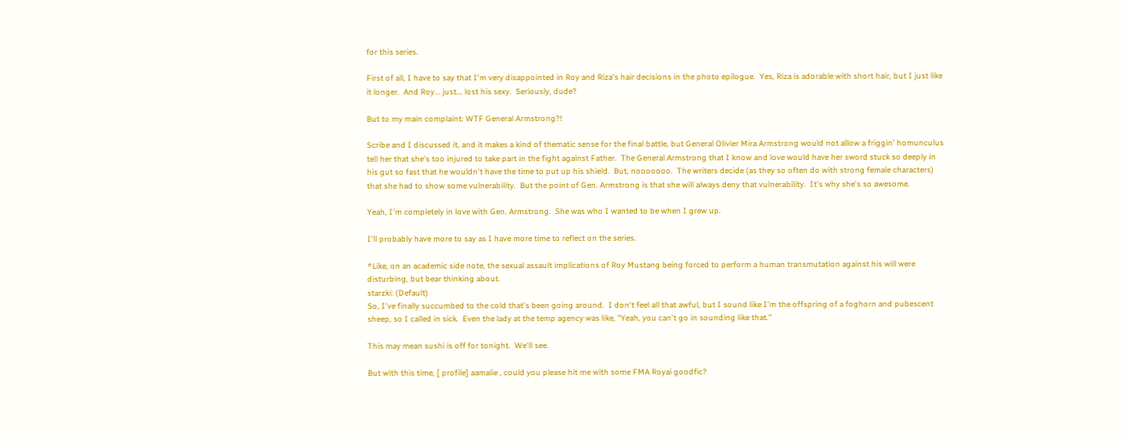for this series.

First of all, I have to say that I'm very disappointed in Roy and Riza's hair decisions in the photo epilogue.  Yes, Riza is adorable with short hair, but I just like it longer.  And Roy... just... lost his sexy.  Seriously, dude?

But to my main complaint: WTF General Armstrong?!

Scribe and I discussed it, and it makes a kind of thematic sense for the final battle, but General Olivier Mira Armstrong would not allow a friggin' homunculus tell her that she's too injured to take part in the fight against Father.  The General Armstrong that I know and love would have her sword stuck so deeply in his gut so fast that he wouldn't have the time to put up his shield.  But, nooooooo.  The writers decide (as they so often do with strong female characters) that she had to show some vulnerability.  But the point of Gen. Armstrong is that she will always deny that vulnerability.  It's why she's so awesome.

Yeah, I'm completely in love with Gen. Armstrong.  She was who I wanted to be when I grew up.

I'll probably have more to say as I have more time to reflect on the series.

*Like, on an academic side note, the sexual assault implications of Roy Mustang being forced to perform a human transmutation against his will were disturbing, but bear thinking about.
starzki: (Default)
So, I've finally succumbed to the cold that's been going around.  I don't feel all that awful, but I sound like I'm the offspring of a foghorn and pubescent sheep, so I called in sick.  Even the lady at the temp agency was like, "Yeah, you can't go in sounding like that."

This may mean sushi is off for tonight.  We'll see.

But with this time, [ profile] aamalie , could you please hit me with some FMA Royai goodfic?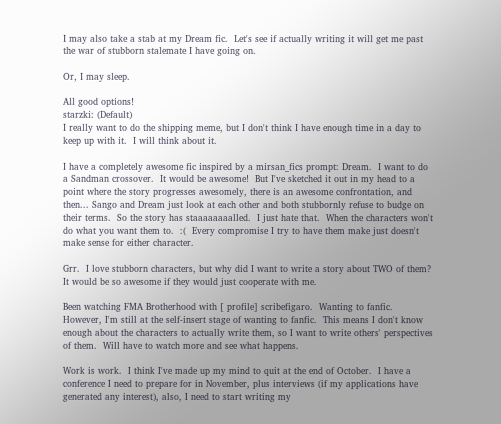I may also take a stab at my Dream fic.  Let's see if actually writing it will get me past the war of stubborn stalemate I have going on.

Or, I may sleep.

All good options!
starzki: (Default)
I really want to do the shipping meme, but I don't think I have enough time in a day to keep up with it.  I will think about it.

I have a completely awesome fic inspired by a mirsan_fics prompt: Dream.  I want to do a Sandman crossover.  It would be awesome!  But I've sketched it out in my head to a point where the story progresses awesomely, there is an awesome confrontation, and then... Sango and Dream just look at each other and both stubbornly refuse to budge on their terms.  So the story has staaaaaaaalled.  I just hate that.  When the characters won't do what you want them to.  :(  Every compromise I try to have them make just doesn't make sense for either character.

Grr.  I love stubborn characters, but why did I want to write a story about TWO of them?  It would be so awesome if they would just cooperate with me.

Been watching FMA Brotherhood with [ profile] scribefigaro.  Wanting to fanfic.  However, I'm still at the self-insert stage of wanting to fanfic.  This means I don't know enough about the characters to actually write them, so I want to write others' perspectives of them.  Will have to watch more and see what happens.

Work is work.  I think I've made up my mind to quit at the end of October.  I have a conference I need to prepare for in November, plus interviews (if my applications have generated any interest), also, I need to start writing my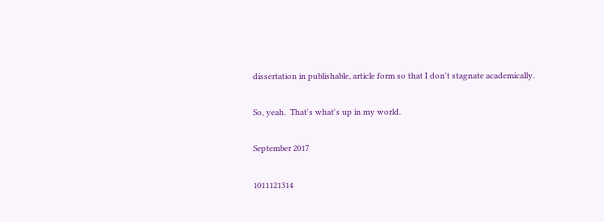dissertation in publishable, article form so that I don't stagnate academically.

So, yeah.  That's what's up in my world.

September 2017

1011121314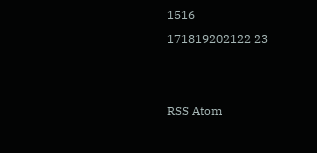1516
171819202122 23


RSS Atom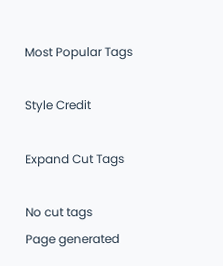Most Popular Tags

Style Credit

Expand Cut Tags

No cut tags
Page generated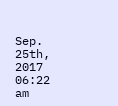Sep. 25th, 2017 06:22 am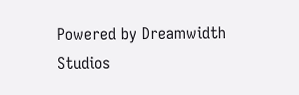Powered by Dreamwidth Studios